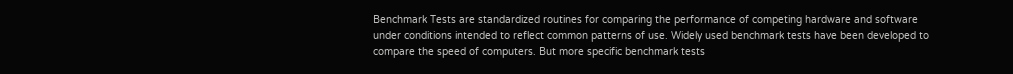Benchmark Tests are standardized routines for comparing the performance of competing hardware and software under conditions intended to reflect common patterns of use. Widely used benchmark tests have been developed to compare the speed of computers. But more specific benchmark tests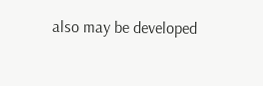also may be developed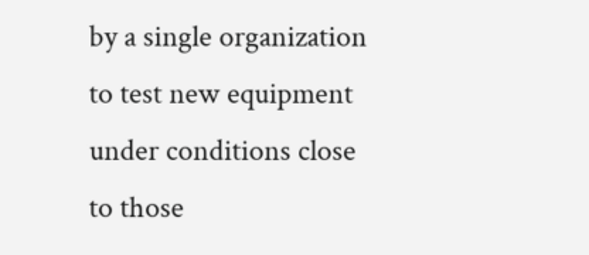by a single organization to test new equipment under conditions close to those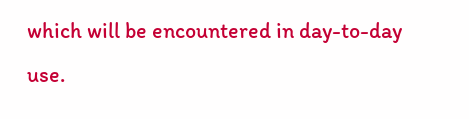which will be encountered in day-to-day use.